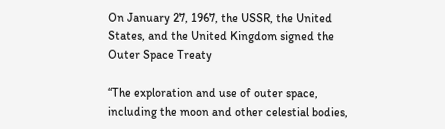On January 27, 1967, the USSR, the United States, and the United Kingdom signed the Outer Space Treaty

“The exploration and use of outer space, including the moon and other celestial bodies,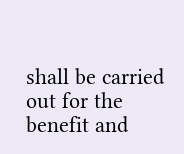shall be carried out for the benefit and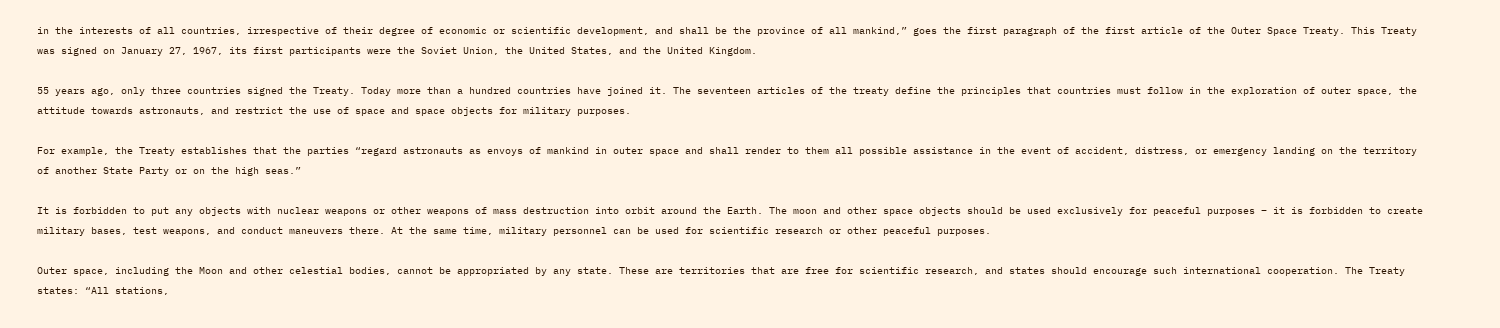in the interests of all countries, irrespective of their degree of economic or scientific development, and shall be the province of all mankind,” goes the first paragraph of the first article of the Outer Space Treaty. This Treaty was signed on January 27, 1967, its first participants were the Soviet Union, the United States, and the United Kingdom.

55 years ago, only three countries signed the Treaty. Today more than a hundred countries have joined it. The seventeen articles of the treaty define the principles that countries must follow in the exploration of outer space, the attitude towards astronauts, and restrict the use of space and space objects for military purposes.

For example, the Treaty establishes that the parties “regard astronauts as envoys of mankind in outer space and shall render to them all possible assistance in the event of accident, distress, or emergency landing on the territory of another State Party or on the high seas.”

It is forbidden to put any objects with nuclear weapons or other weapons of mass destruction into orbit around the Earth. The moon and other space objects should be used exclusively for peaceful purposes – it is forbidden to create military bases, test weapons, and conduct maneuvers there. At the same time, military personnel can be used for scientific research or other peaceful purposes.

Outer space, including the Moon and other celestial bodies, cannot be appropriated by any state. These are territories that are free for scientific research, and states should encourage such international cooperation. The Treaty states: “All stations,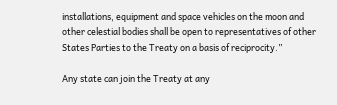installations, equipment and space vehicles on the moon and other celestial bodies shall be open to representatives of other States Parties to the Treaty on a basis of reciprocity.”

Any state can join the Treaty at any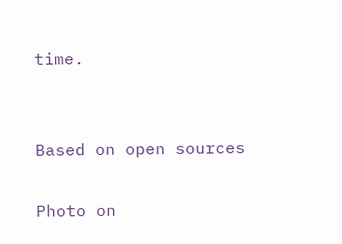time.


Based on open sources

Photo on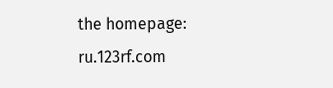the homepage: ru.123rf.com